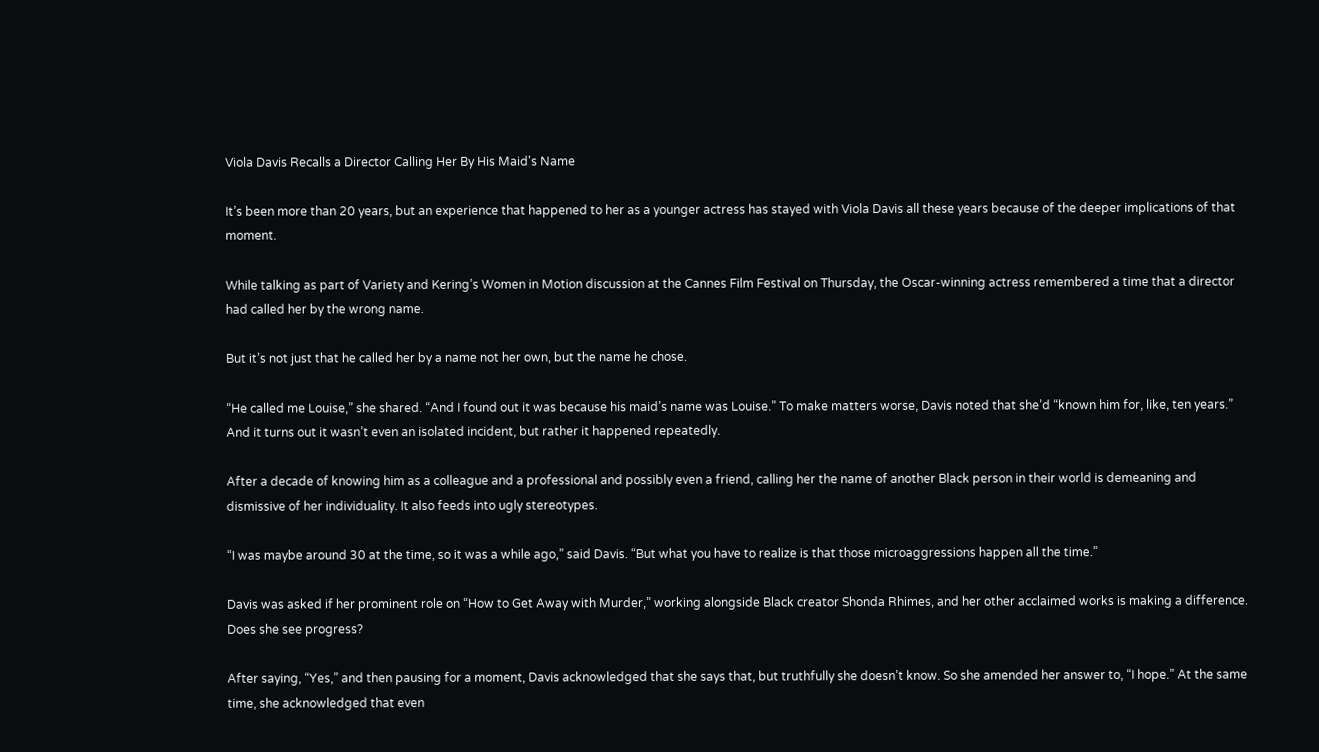Viola Davis Recalls a Director Calling Her By His Maid's Name

It’s been more than 20 years, but an experience that happened to her as a younger actress has stayed with Viola Davis all these years because of the deeper implications of that moment.

While talking as part of Variety and Kering’s Women in Motion discussion at the Cannes Film Festival on Thursday, the Oscar-winning actress remembered a time that a director had called her by the wrong name.

But it’s not just that he called her by a name not her own, but the name he chose.

“He called me Louise,” she shared. “And I found out it was because his maid’s name was Louise.” To make matters worse, Davis noted that she’d “known him for, like, ten years.” And it turns out it wasn’t even an isolated incident, but rather it happened repeatedly.

After a decade of knowing him as a colleague and a professional and possibly even a friend, calling her the name of another Black person in their world is demeaning and dismissive of her individuality. It also feeds into ugly stereotypes.

“I was maybe around 30 at the time, so it was a while ago,” said Davis. “But what you have to realize is that those microaggressions happen all the time.”

Davis was asked if her prominent role on “How to Get Away with Murder,” working alongside Black creator Shonda Rhimes, and her other acclaimed works is making a difference. Does she see progress?

After saying, “Yes,” and then pausing for a moment, Davis acknowledged that she says that, but truthfully she doesn’t know. So she amended her answer to, “I hope.” At the same time, she acknowledged that even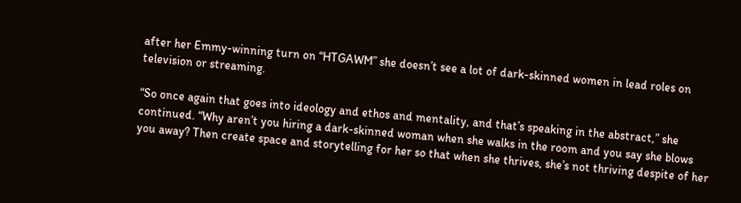after her Emmy-winning turn on “HTGAWM” she doesn’t see a lot of dark-skinned women in lead roles on television or streaming.

“So once again that goes into ideology and ethos and mentality, and that’s speaking in the abstract,” she continued. “Why aren’t you hiring a dark-skinned woman when she walks in the room and you say she blows you away? Then create space and storytelling for her so that when she thrives, she’s not thriving despite of her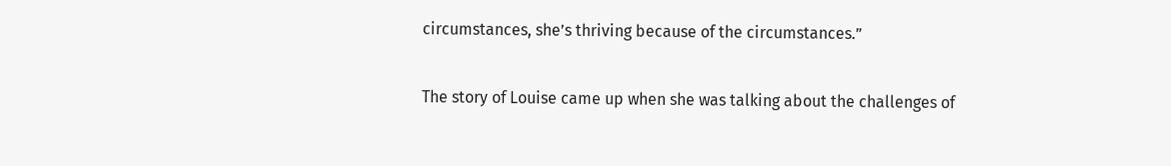circumstances, she’s thriving because of the circumstances.”

The story of Louise came up when she was talking about the challenges of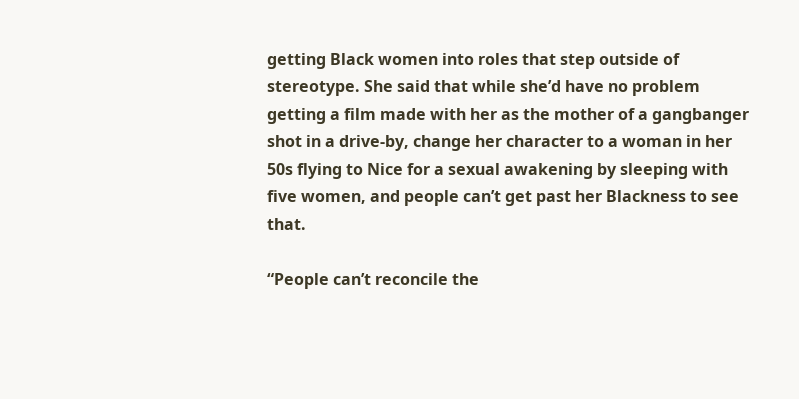getting Black women into roles that step outside of stereotype. She said that while she’d have no problem getting a film made with her as the mother of a gangbanger shot in a drive-by, change her character to a woman in her 50s flying to Nice for a sexual awakening by sleeping with five women, and people can’t get past her Blackness to see that.

“People can’t reconcile the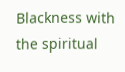Blackness with the spiritual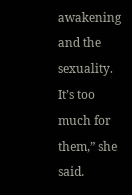awakening and the sexuality. It’s too much for them,” she said.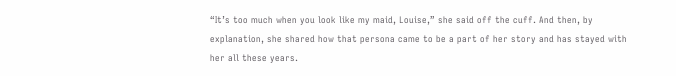“It’s too much when you look like my maid, Louise,” she said off the cuff. And then, by explanation, she shared how that persona came to be a part of her story and has stayed with her all these years.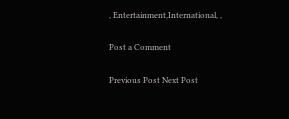, Entertainment,International, ,

Post a Comment

Previous Post Next Post